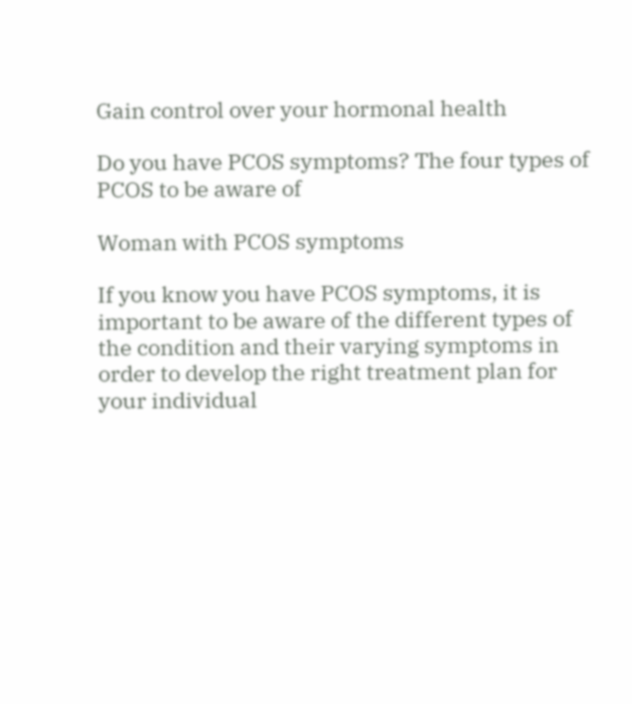Gain control over your hormonal health

Do you have PCOS symptoms? The four types of PCOS to be aware of

Woman with PCOS symptoms

If you know you have PCOS symptoms, it is important to be aware of the different types of the condition and their varying symptoms in order to develop the right treatment plan for your individual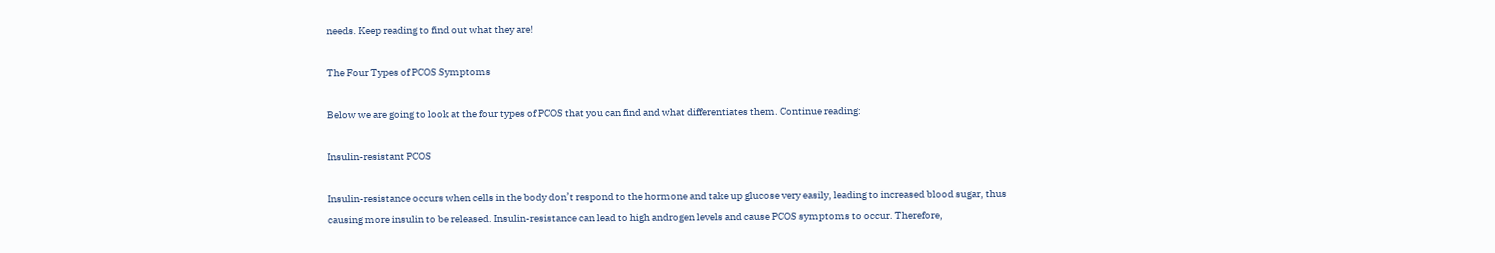needs. Keep reading to find out what they are!

The Four Types of PCOS Symptoms

Below we are going to look at the four types of PCOS that you can find and what differentiates them. Continue reading:

Insulin-resistant PCOS

Insulin-resistance occurs when cells in the body don’t respond to the hormone and take up glucose very easily, leading to increased blood sugar, thus causing more insulin to be released. Insulin-resistance can lead to high androgen levels and cause PCOS symptoms to occur. Therefore,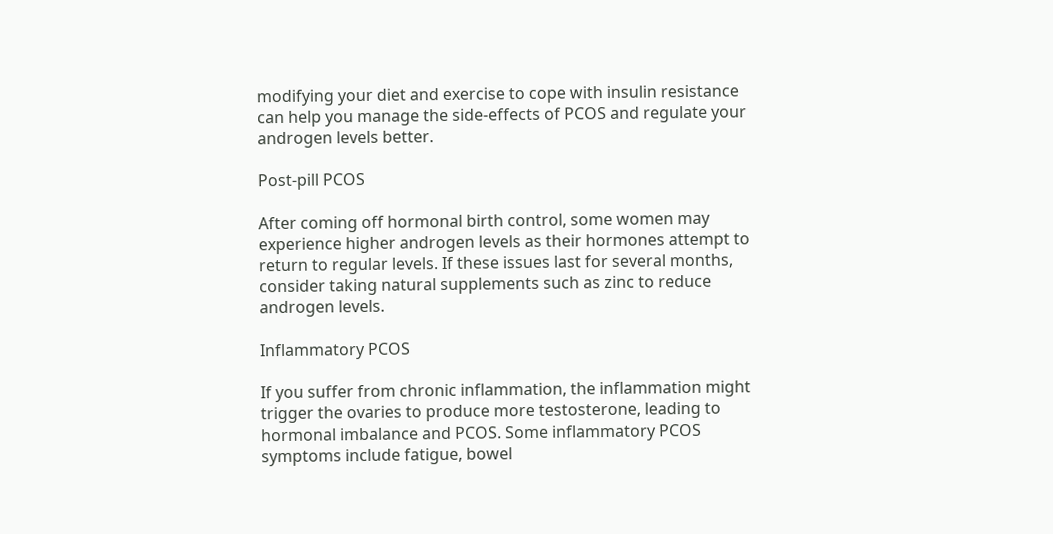modifying your diet and exercise to cope with insulin resistance can help you manage the side-effects of PCOS and regulate your androgen levels better.

Post-pill PCOS

After coming off hormonal birth control, some women may experience higher androgen levels as their hormones attempt to return to regular levels. If these issues last for several months, consider taking natural supplements such as zinc to reduce androgen levels.

Inflammatory PCOS

If you suffer from chronic inflammation, the inflammation might trigger the ovaries to produce more testosterone, leading to hormonal imbalance and PCOS. Some inflammatory PCOS symptoms include fatigue, bowel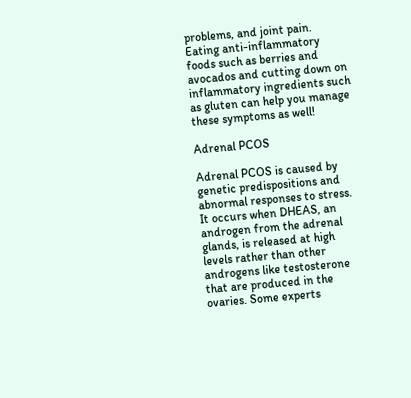problems, and joint pain. Eating anti-inflammatory foods such as berries and avocados and cutting down on inflammatory ingredients such as gluten can help you manage these symptoms as well!

Adrenal PCOS

Adrenal PCOS is caused by genetic predispositions and abnormal responses to stress. It occurs when DHEAS, an androgen from the adrenal glands, is released at high levels rather than other androgens like testosterone that are produced in the ovaries. Some experts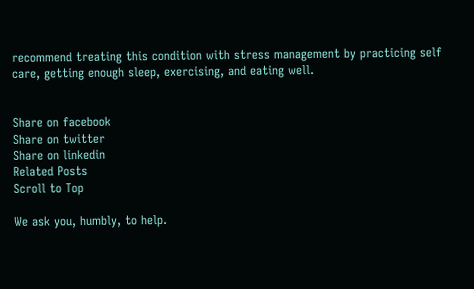recommend treating this condition with stress management by practicing self care, getting enough sleep, exercising, and eating well.


Share on facebook
Share on twitter
Share on linkedin
Related Posts
Scroll to Top

We ask you, humbly, to help.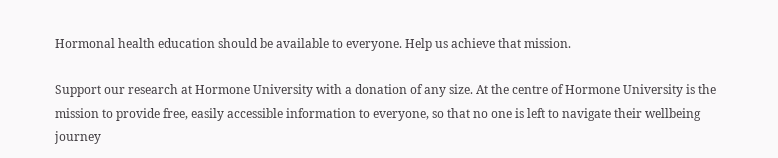Hormonal health education should be available to everyone. Help us achieve that mission.

Support our research at Hormone University with a donation of any size. At the centre of Hormone University is the mission to provide free, easily accessible information to everyone, so that no one is left to navigate their wellbeing journey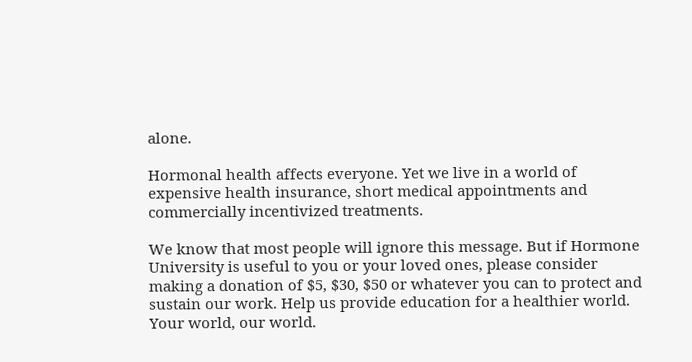alone.

Hormonal health affects everyone. Yet we live in a world of expensive health insurance, short medical appointments and commercially incentivized treatments.

We know that most people will ignore this message. But if Hormone University is useful to you or your loved ones, please consider making a donation of $5, $30, $50 or whatever you can to protect and sustain our work. Help us provide education for a healthier world. Your world, our world.